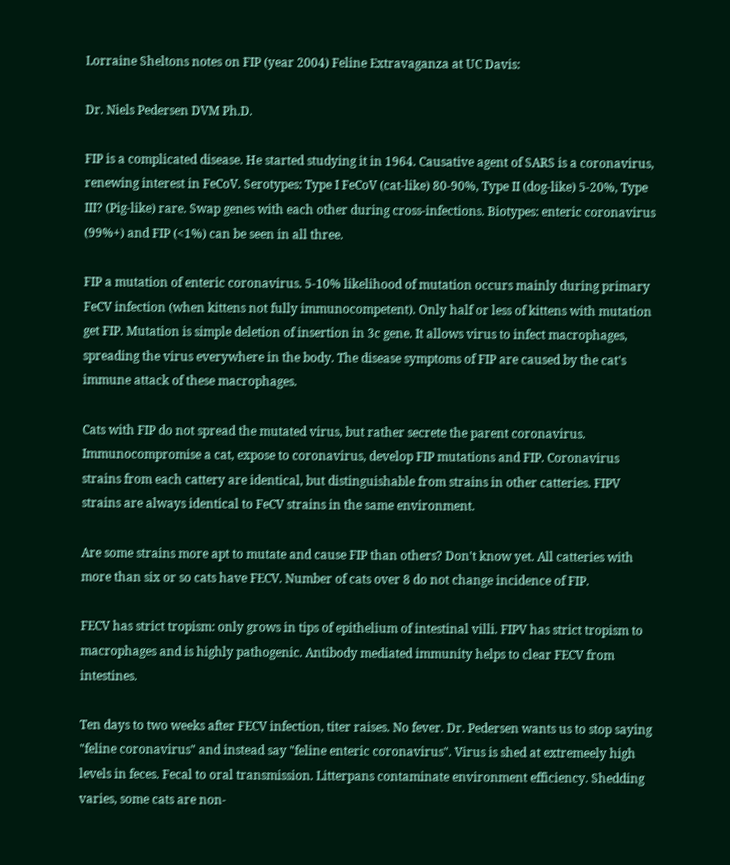Lorraine Sheltons notes on FIP (year 2004) Feline Extravaganza at UC Davis:

Dr. Niels Pedersen DVM Ph.D.

FIP is a complicated disease. He started studying it in 1964. Causative agent of SARS is a coronavirus, renewing interest in FeCoV. Serotypes: Type I FeCoV (cat-like) 80-90%, Type II (dog-like) 5-20%, Type III? (Pig-like) rare. Swap genes with each other during cross-infections. Biotypes: enteric coronavirus (99%+) and FIP (<1%) can be seen in all three.

FIP a mutation of enteric coronavirus. 5-10% likelihood of mutation occurs mainly during primary FeCV infection (when kittens not fully immunocompetent). Only half or less of kittens with mutation get FIP. Mutation is simple deletion of insertion in 3c gene. It allows virus to infect macrophages, spreading the virus everywhere in the body. The disease symptoms of FIP are caused by the cat's immune attack of these macrophages.

Cats with FIP do not spread the mutated virus, but rather secrete the parent coronavirus. Immunocompromise a cat, expose to coronavirus, develop FIP mutations and FIP. Coronavirus strains from each cattery are identical, but distinguishable from strains in other catteries. FIPV strains are always identical to FeCV strains in the same environment.

Are some strains more apt to mutate and cause FIP than others? Don't know yet. All catteries with more than six or so cats have FECV. Number of cats over 8 do not change incidence of FIP.

FECV has strict tropism: only grows in tips of epithelium of intestinal villi. FIPV has strict tropism to macrophages and is highly pathogenic. Antibody mediated immunity helps to clear FECV from intestines.

Ten days to two weeks after FECV infection, titer raises. No fever. Dr. Pedersen wants us to stop saying "feline coronavirus" and instead say "feline enteric coronavirus". Virus is shed at extremeely high levels in feces. Fecal to oral transmission. Litterpans contaminate environment efficiency. Shedding varies, some cats are non-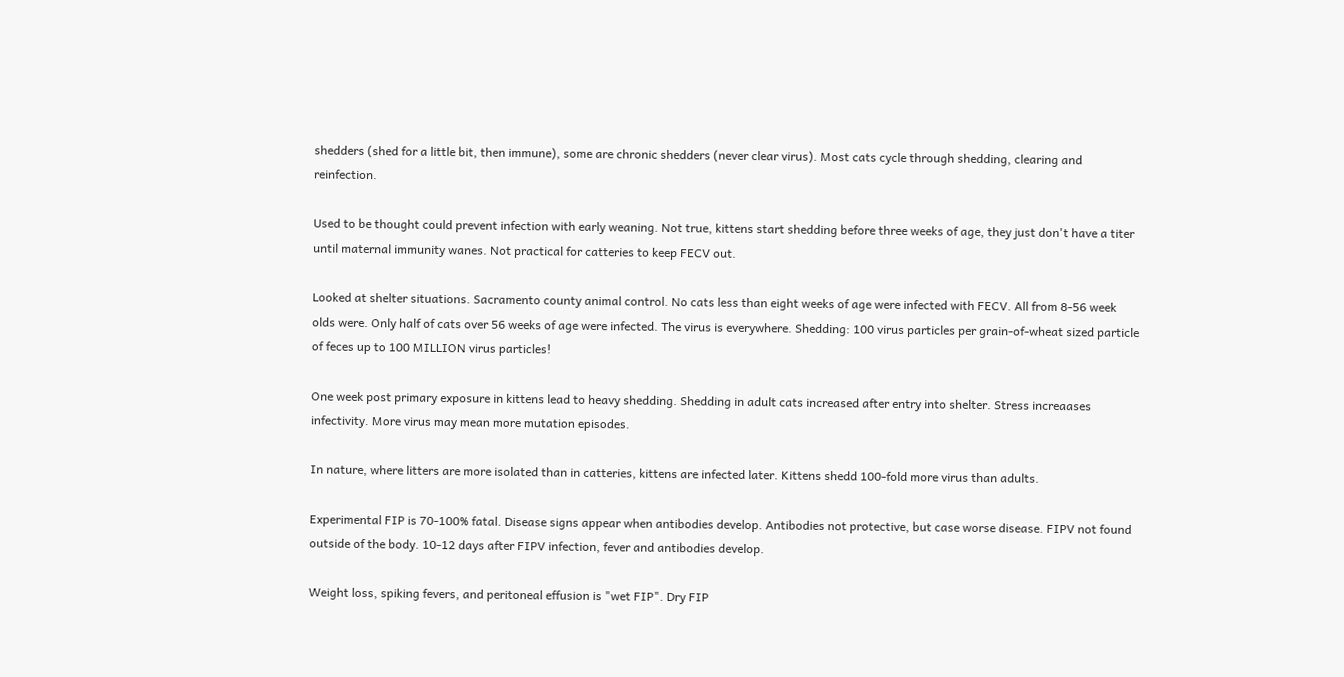shedders (shed for a little bit, then immune), some are chronic shedders (never clear virus). Most cats cycle through shedding, clearing and reinfection.

Used to be thought could prevent infection with early weaning. Not true, kittens start shedding before three weeks of age, they just don't have a titer until maternal immunity wanes. Not practical for catteries to keep FECV out.

Looked at shelter situations. Sacramento county animal control. No cats less than eight weeks of age were infected with FECV. All from 8-56 week olds were. Only half of cats over 56 weeks of age were infected. The virus is everywhere. Shedding: 100 virus particles per grain-of-wheat sized particle of feces up to 100 MILLION virus particles!

One week post primary exposure in kittens lead to heavy shedding. Shedding in adult cats increased after entry into shelter. Stress increaases infectivity. More virus may mean more mutation episodes.

In nature, where litters are more isolated than in catteries, kittens are infected later. Kittens shedd 100-fold more virus than adults.

Experimental FIP is 70-100% fatal. Disease signs appear when antibodies develop. Antibodies not protective, but case worse disease. FIPV not found outside of the body. 10-12 days after FIPV infection, fever and antibodies develop.

Weight loss, spiking fevers, and peritoneal effusion is "wet FIP". Dry FIP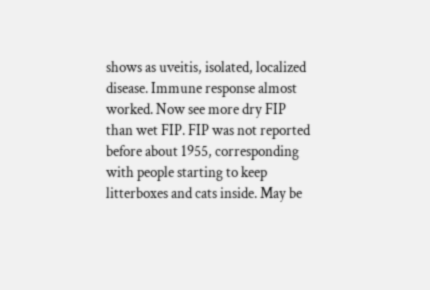shows as uveitis, isolated, localized disease. Immune response almost worked. Now see more dry FIP than wet FIP. FIP was not reported before about 1955, corresponding with people starting to keep litterboxes and cats inside. May be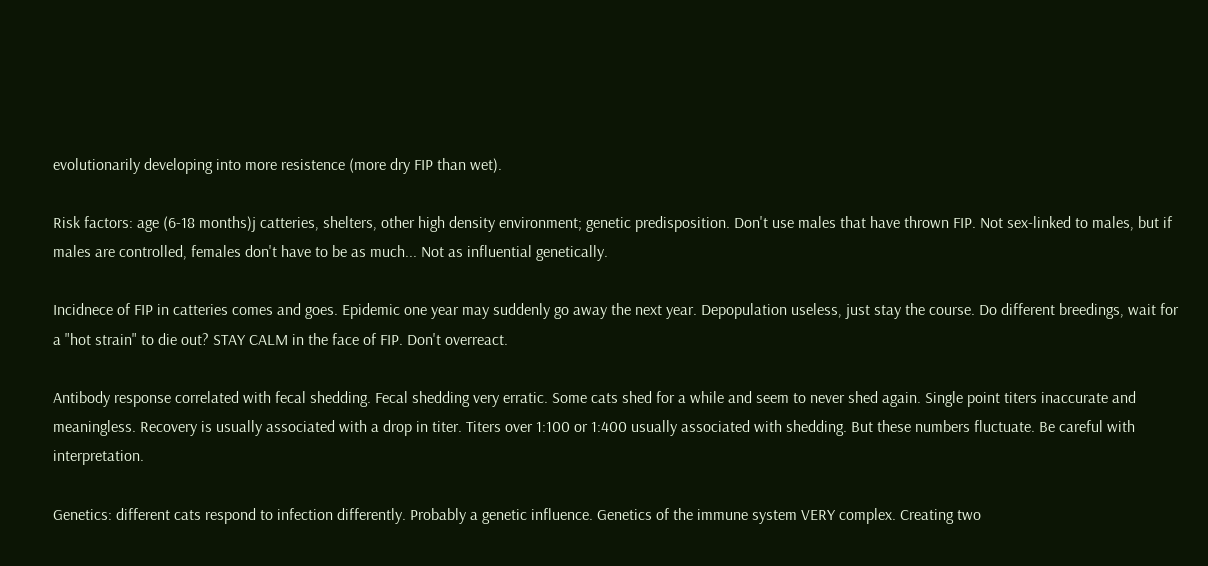evolutionarily developing into more resistence (more dry FIP than wet).

Risk factors: age (6-18 months)j catteries, shelters, other high density environment; genetic predisposition. Don't use males that have thrown FIP. Not sex-linked to males, but if males are controlled, females don't have to be as much... Not as influential genetically.

Incidnece of FIP in catteries comes and goes. Epidemic one year may suddenly go away the next year. Depopulation useless, just stay the course. Do different breedings, wait for a "hot strain" to die out? STAY CALM in the face of FIP. Don't overreact.

Antibody response correlated with fecal shedding. Fecal shedding very erratic. Some cats shed for a while and seem to never shed again. Single point titers inaccurate and meaningless. Recovery is usually associated with a drop in titer. Titers over 1:100 or 1:400 usually associated with shedding. But these numbers fluctuate. Be careful with interpretation.

Genetics: different cats respond to infection differently. Probably a genetic influence. Genetics of the immune system VERY complex. Creating two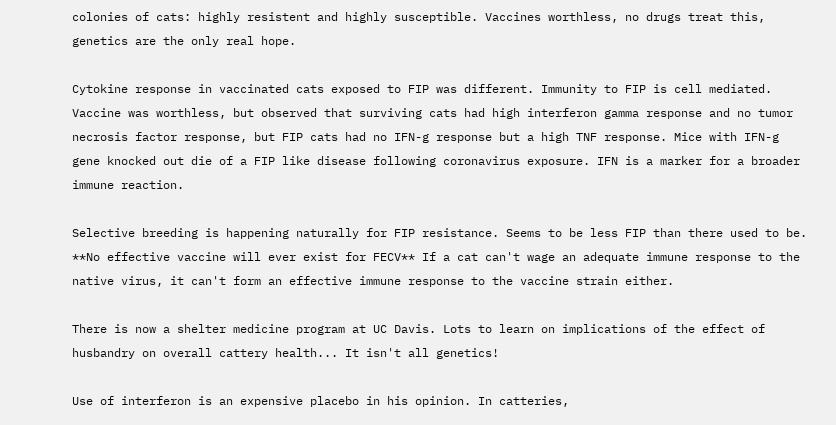colonies of cats: highly resistent and highly susceptible. Vaccines worthless, no drugs treat this, genetics are the only real hope.

Cytokine response in vaccinated cats exposed to FIP was different. Immunity to FIP is cell mediated. Vaccine was worthless, but observed that surviving cats had high interferon gamma response and no tumor necrosis factor response, but FIP cats had no IFN-g response but a high TNF response. Mice with IFN-g gene knocked out die of a FIP like disease following coronavirus exposure. IFN is a marker for a broader immune reaction.

Selective breeding is happening naturally for FIP resistance. Seems to be less FIP than there used to be. **No effective vaccine will ever exist for FECV** If a cat can't wage an adequate immune response to the native virus, it can't form an effective immune response to the vaccine strain either.

There is now a shelter medicine program at UC Davis. Lots to learn on implications of the effect of husbandry on overall cattery health... It isn't all genetics!

Use of interferon is an expensive placebo in his opinion. In catteries,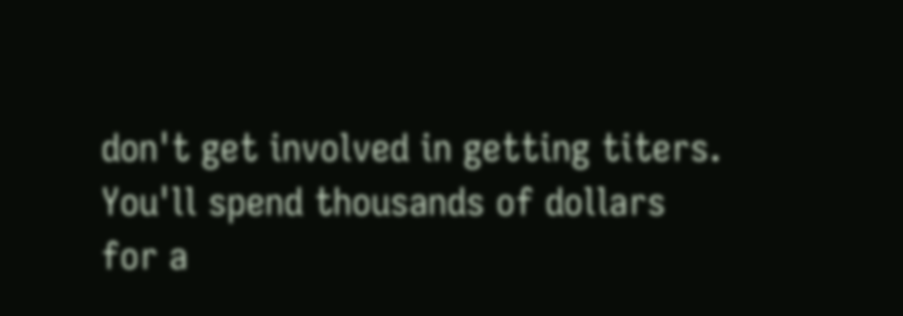don't get involved in getting titers. You'll spend thousands of dollars for a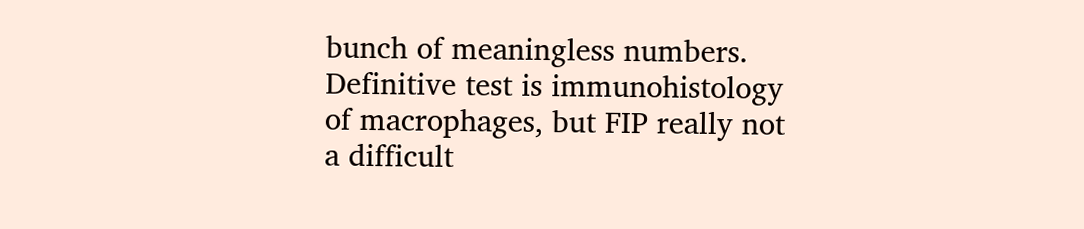bunch of meaningless numbers. Definitive test is immunohistology of macrophages, but FIP really not a difficult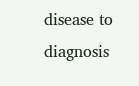disease to diagnosis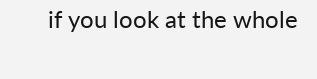if you look at the whole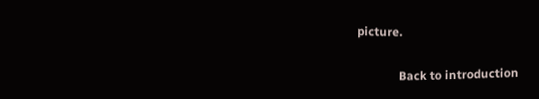picture.

              Back to introduction